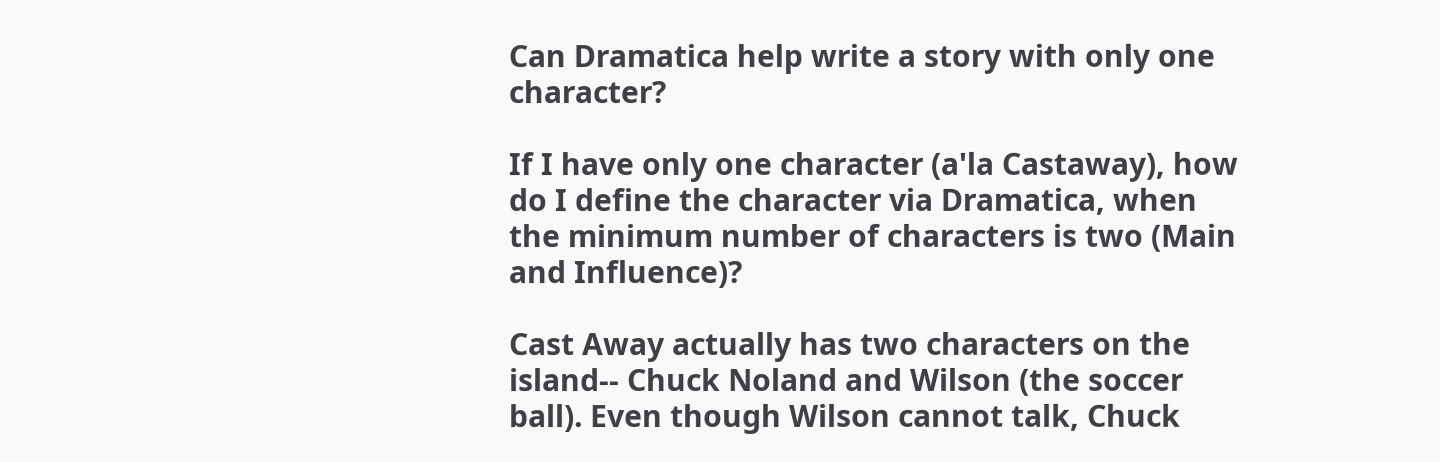Can Dramatica help write a story with only one character?

If I have only one character (a'la Castaway), how do I define the character via Dramatica, when the minimum number of characters is two (Main and Influence)?

Cast Away actually has two characters on the island-- Chuck Noland and Wilson (the soccer ball). Even though Wilson cannot talk, Chuck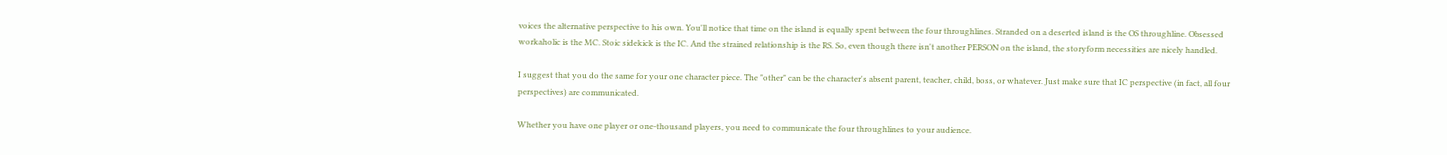voices the alternative perspective to his own. You'll notice that time on the island is equally spent between the four throughlines. Stranded on a deserted island is the OS throughline. Obsessed workaholic is the MC. Stoic sidekick is the IC. And the strained relationship is the RS. So, even though there isn't another PERSON on the island, the storyform necessities are nicely handled.

I suggest that you do the same for your one character piece. The "other" can be the character's absent parent, teacher, child, boss, or whatever. Just make sure that IC perspective (in fact, all four perspectives) are communicated.

Whether you have one player or one-thousand players, you need to communicate the four throughlines to your audience.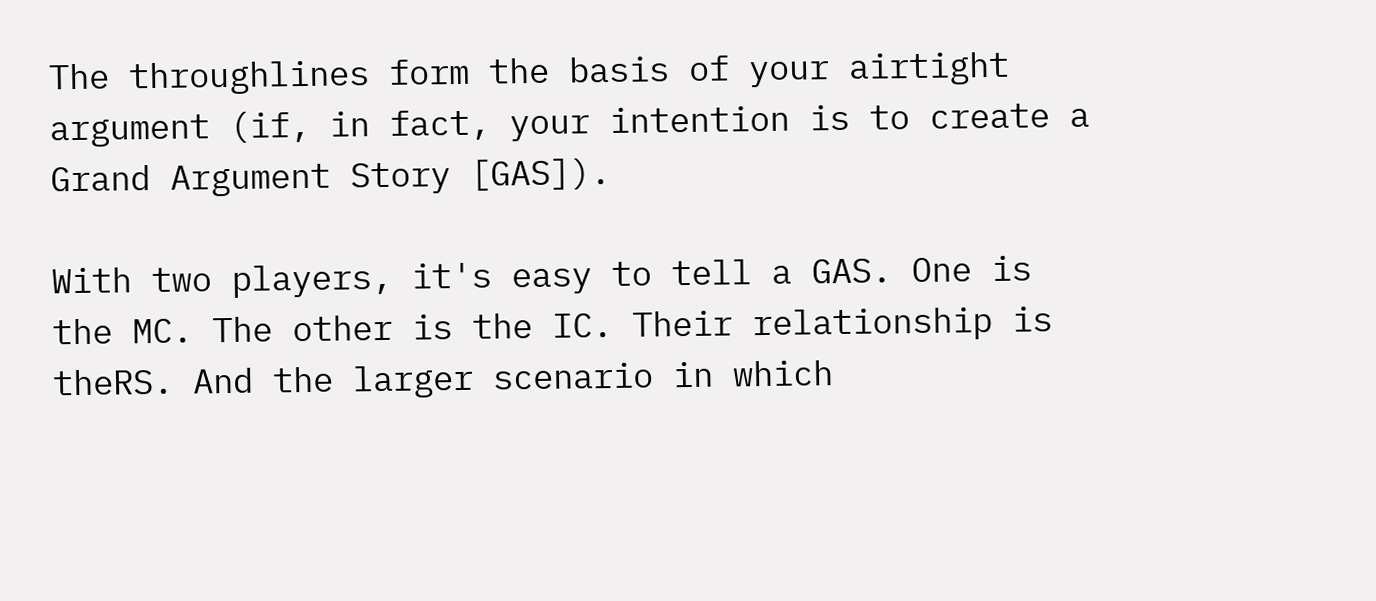The throughlines form the basis of your airtight argument (if, in fact, your intention is to create a Grand Argument Story [GAS]).

With two players, it's easy to tell a GAS. One is the MC. The other is the IC. Their relationship is theRS. And the larger scenario in which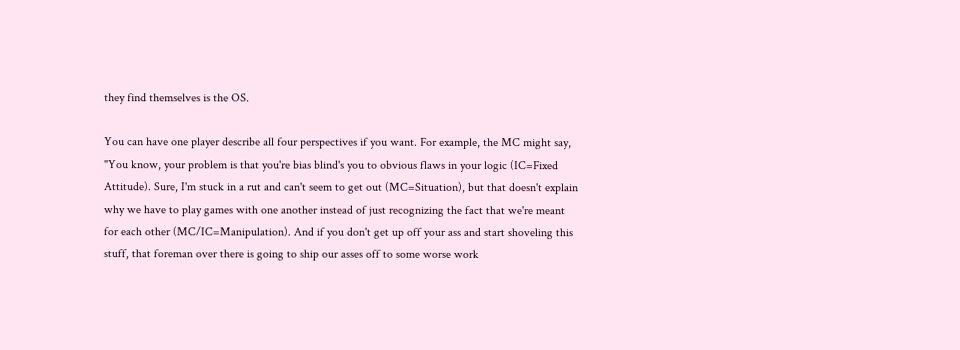they find themselves is the OS.

You can have one player describe all four perspectives if you want. For example, the MC might say, "You know, your problem is that you're bias blind's you to obvious flaws in your logic (IC=Fixed Attitude). Sure, I'm stuck in a rut and can't seem to get out (MC=Situation), but that doesn't explain why we have to play games with one another instead of just recognizing the fact that we're meant for each other (MC/IC=Manipulation). And if you don't get up off your ass and start shoveling this stuff, that foreman over there is going to ship our asses off to some worse work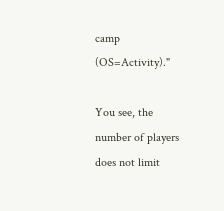camp (OS=Activity)."

You see, the number of players does not limit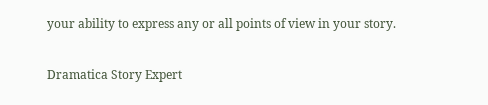your ability to express any or all points of view in your story.

Dramatica Story Expert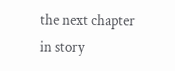the next chapter in story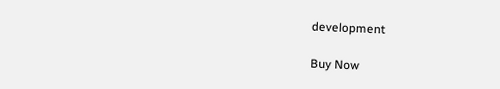development

Buy Now